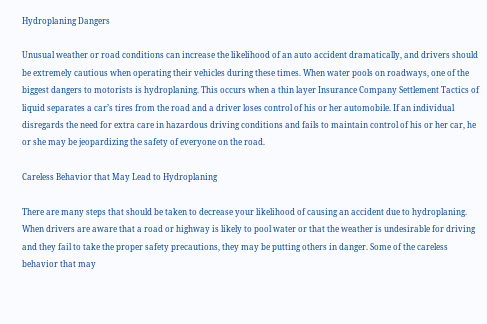Hydroplaning Dangers

Unusual weather or road conditions can increase the likelihood of an auto accident dramatically, and drivers should be extremely cautious when operating their vehicles during these times. When water pools on roadways, one of the biggest dangers to motorists is hydroplaning. This occurs when a thin layer Insurance Company Settlement Tactics of liquid separates a car’s tires from the road and a driver loses control of his or her automobile. If an individual disregards the need for extra care in hazardous driving conditions and fails to maintain control of his or her car, he or she may be jeopardizing the safety of everyone on the road.

Careless Behavior that May Lead to Hydroplaning

There are many steps that should be taken to decrease your likelihood of causing an accident due to hydroplaning. When drivers are aware that a road or highway is likely to pool water or that the weather is undesirable for driving and they fail to take the proper safety precautions, they may be putting others in danger. Some of the careless behavior that may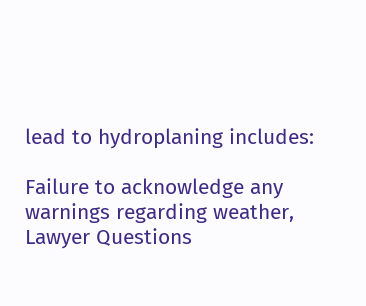lead to hydroplaning includes:

Failure to acknowledge any warnings regarding weather, Lawyer Questions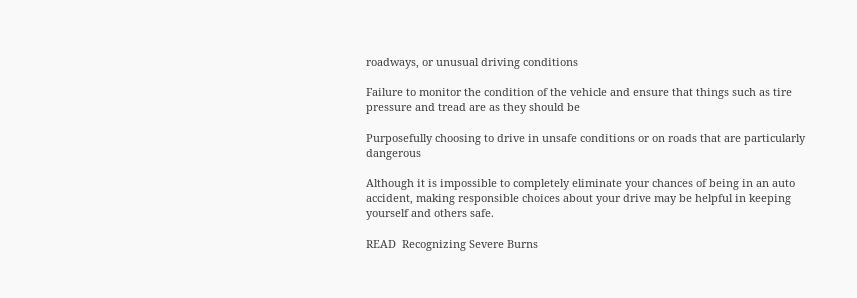roadways, or unusual driving conditions

Failure to monitor the condition of the vehicle and ensure that things such as tire pressure and tread are as they should be

Purposefully choosing to drive in unsafe conditions or on roads that are particularly dangerous

Although it is impossible to completely eliminate your chances of being in an auto accident, making responsible choices about your drive may be helpful in keeping yourself and others safe.

READ  Recognizing Severe Burns